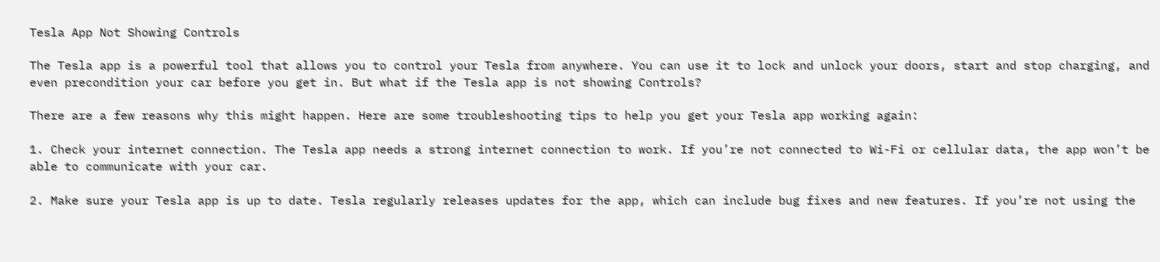Tesla App Not Showing Controls

The Tesla app is a powerful tool that allows you to control your Tesla from anywhere. You can use it to lock and unlock your doors, start and stop charging, and even precondition your car before you get in. But what if the Tesla app is not showing Controls?

There are a few reasons why this might happen. Here are some troubleshooting tips to help you get your Tesla app working again:

1. Check your internet connection. The Tesla app needs a strong internet connection to work. If you’re not connected to Wi-Fi or cellular data, the app won’t be able to communicate with your car.

2. Make sure your Tesla app is up to date. Tesla regularly releases updates for the app, which can include bug fixes and new features. If you’re not using the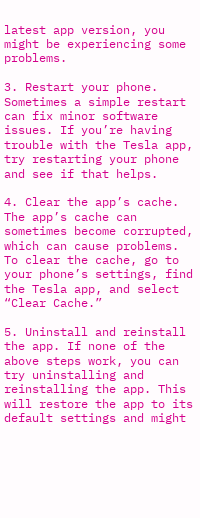latest app version, you might be experiencing some problems.

3. Restart your phone. Sometimes a simple restart can fix minor software issues. If you’re having trouble with the Tesla app, try restarting your phone and see if that helps.

4. Clear the app’s cache. The app’s cache can sometimes become corrupted, which can cause problems. To clear the cache, go to your phone’s settings, find the Tesla app, and select “Clear Cache.”

5. Uninstall and reinstall the app. If none of the above steps work, you can try uninstalling and reinstalling the app. This will restore the app to its default settings and might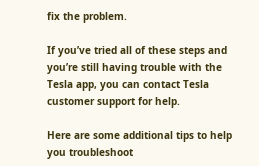fix the problem.

If you’ve tried all of these steps and you’re still having trouble with the Tesla app, you can contact Tesla customer support for help.

Here are some additional tips to help you troubleshoot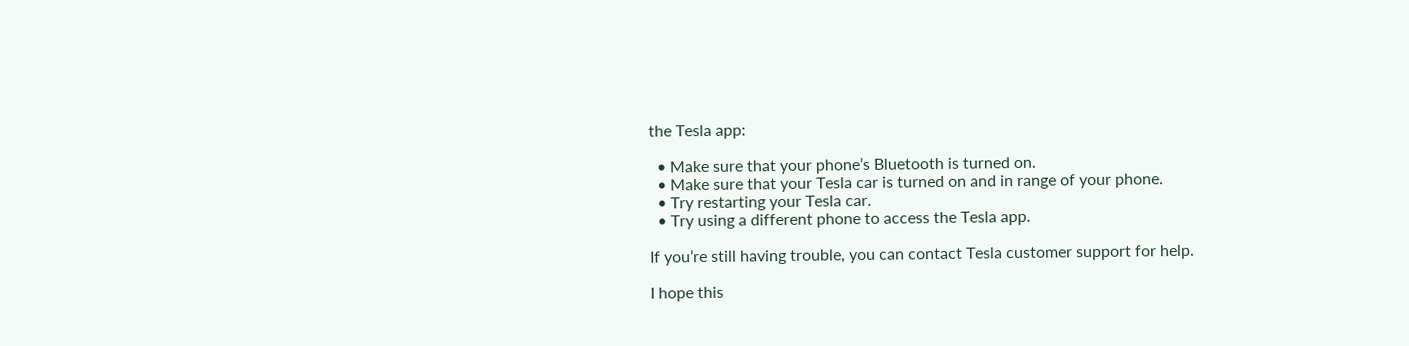the Tesla app:

  • Make sure that your phone’s Bluetooth is turned on.
  • Make sure that your Tesla car is turned on and in range of your phone.
  • Try restarting your Tesla car.
  • Try using a different phone to access the Tesla app.

If you’re still having trouble, you can contact Tesla customer support for help.

I hope this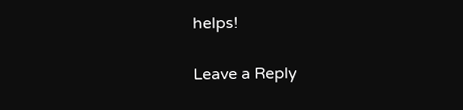helps!

Leave a Reply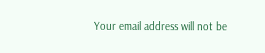Your email address will not be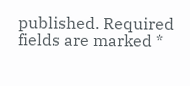published. Required fields are marked *